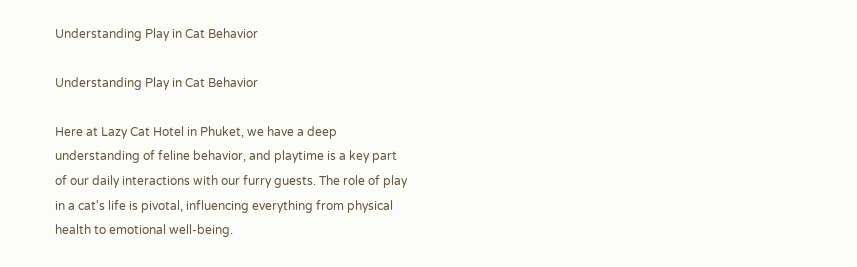Understanding Play in Cat Behavior

Understanding Play in Cat Behavior

Here at Lazy Cat Hotel in Phuket, we have a deep understanding of feline behavior, and playtime is a key part of our daily interactions with our furry guests. The role of play in a cat's life is pivotal, influencing everything from physical health to emotional well-being.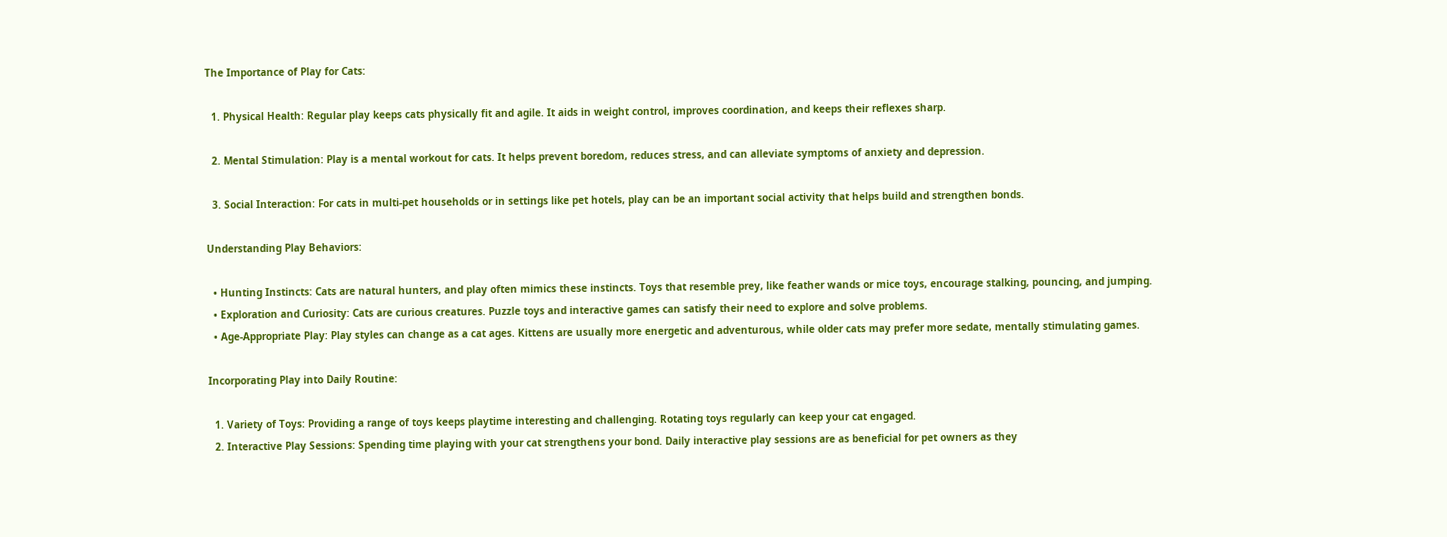The Importance of Play for Cats:

  1. Physical Health: Regular play keeps cats physically fit and agile. It aids in weight control, improves coordination, and keeps their reflexes sharp.

  2. Mental Stimulation: Play is a mental workout for cats. It helps prevent boredom, reduces stress, and can alleviate symptoms of anxiety and depression.

  3. Social Interaction: For cats in multi-pet households or in settings like pet hotels, play can be an important social activity that helps build and strengthen bonds.

Understanding Play Behaviors:

  • Hunting Instincts: Cats are natural hunters, and play often mimics these instincts. Toys that resemble prey, like feather wands or mice toys, encourage stalking, pouncing, and jumping.
  • Exploration and Curiosity: Cats are curious creatures. Puzzle toys and interactive games can satisfy their need to explore and solve problems.
  • Age-Appropriate Play: Play styles can change as a cat ages. Kittens are usually more energetic and adventurous, while older cats may prefer more sedate, mentally stimulating games.

Incorporating Play into Daily Routine:

  1. Variety of Toys: Providing a range of toys keeps playtime interesting and challenging. Rotating toys regularly can keep your cat engaged.
  2. Interactive Play Sessions: Spending time playing with your cat strengthens your bond. Daily interactive play sessions are as beneficial for pet owners as they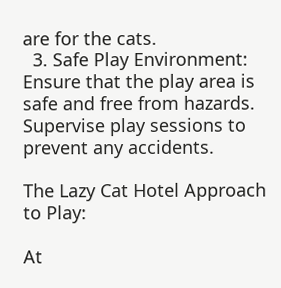are for the cats.
  3. Safe Play Environment: Ensure that the play area is safe and free from hazards. Supervise play sessions to prevent any accidents.

The Lazy Cat Hotel Approach to Play:

At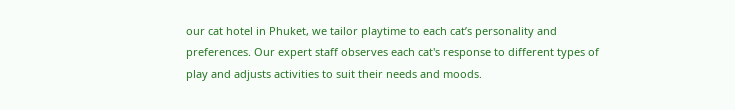our cat hotel in Phuket, we tailor playtime to each cat’s personality and preferences. Our expert staff observes each cat's response to different types of play and adjusts activities to suit their needs and moods.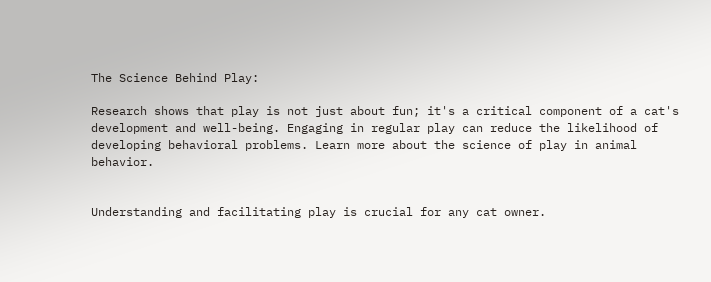The Science Behind Play:

Research shows that play is not just about fun; it's a critical component of a cat's development and well-being. Engaging in regular play can reduce the likelihood of developing behavioral problems. Learn more about the science of play in animal behavior.


Understanding and facilitating play is crucial for any cat owner.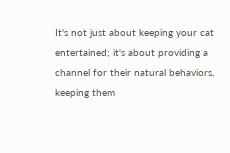It's not just about keeping your cat entertained; it's about providing a channel for their natural behaviors, keeping them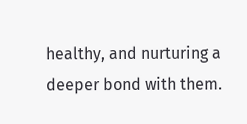healthy, and nurturing a deeper bond with them.